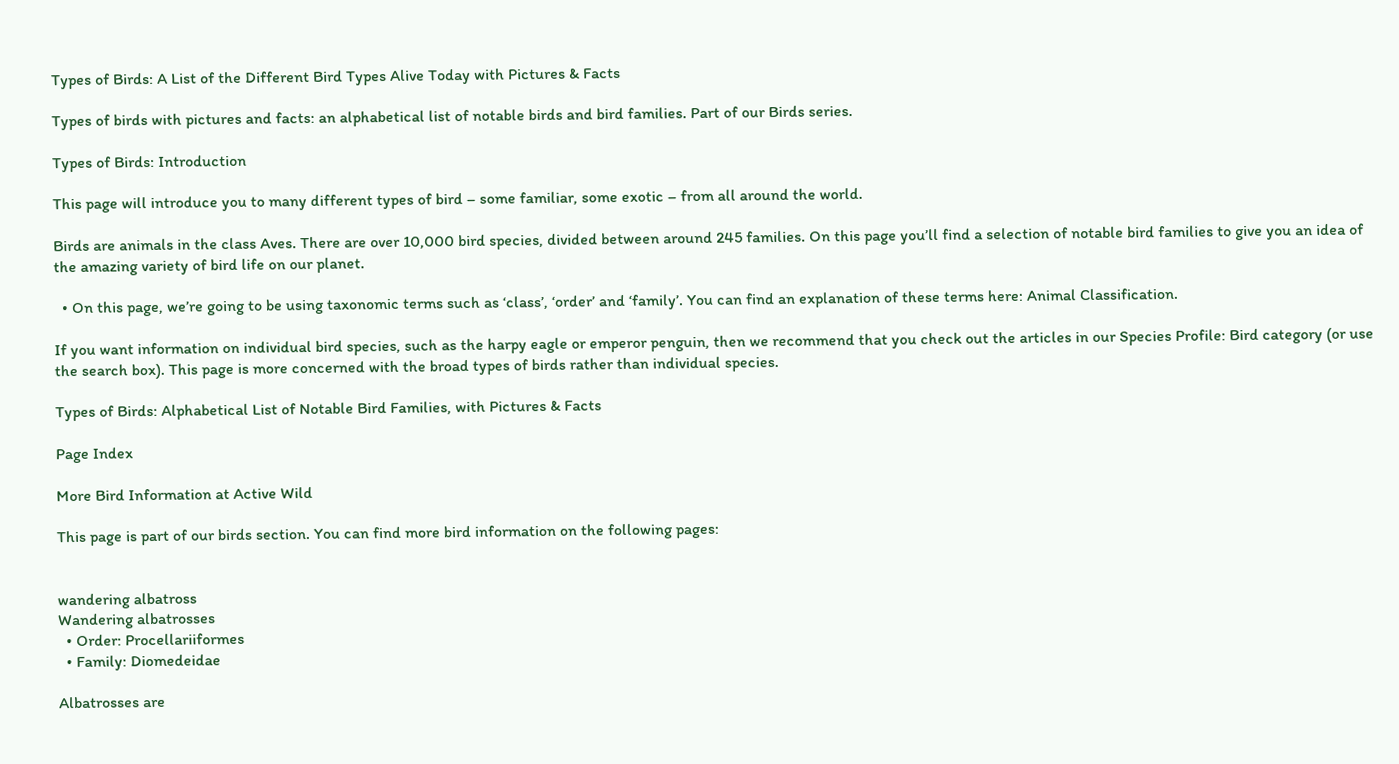Types of Birds: A List of the Different Bird Types Alive Today with Pictures & Facts

Types of birds with pictures and facts: an alphabetical list of notable birds and bird families. Part of our Birds series.

Types of Birds: Introduction

This page will introduce you to many different types of bird – some familiar, some exotic – from all around the world.

Birds are animals in the class Aves. There are over 10,000 bird species, divided between around 245 families. On this page you’ll find a selection of notable bird families to give you an idea of the amazing variety of bird life on our planet.

  • On this page, we’re going to be using taxonomic terms such as ‘class’, ‘order’ and ‘family’. You can find an explanation of these terms here: Animal Classification.

If you want information on individual bird species, such as the harpy eagle or emperor penguin, then we recommend that you check out the articles in our Species Profile: Bird category (or use the search box). This page is more concerned with the broad types of birds rather than individual species.

Types of Birds: Alphabetical List of Notable Bird Families, with Pictures & Facts

Page Index

More Bird Information at Active Wild

This page is part of our birds section. You can find more bird information on the following pages:


wandering albatross
Wandering albatrosses
  • Order: Procellariiformes
  • Family: Diomedeidae

Albatrosses are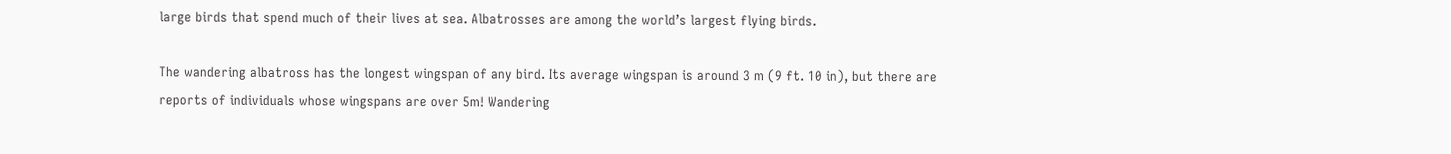large birds that spend much of their lives at sea. Albatrosses are among the world’s largest flying birds.

The wandering albatross has the longest wingspan of any bird. Its average wingspan is around 3 m (9 ft. 10 in), but there are reports of individuals whose wingspans are over 5m! Wandering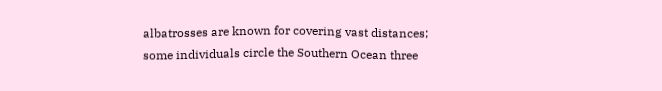albatrosses are known for covering vast distances; some individuals circle the Southern Ocean three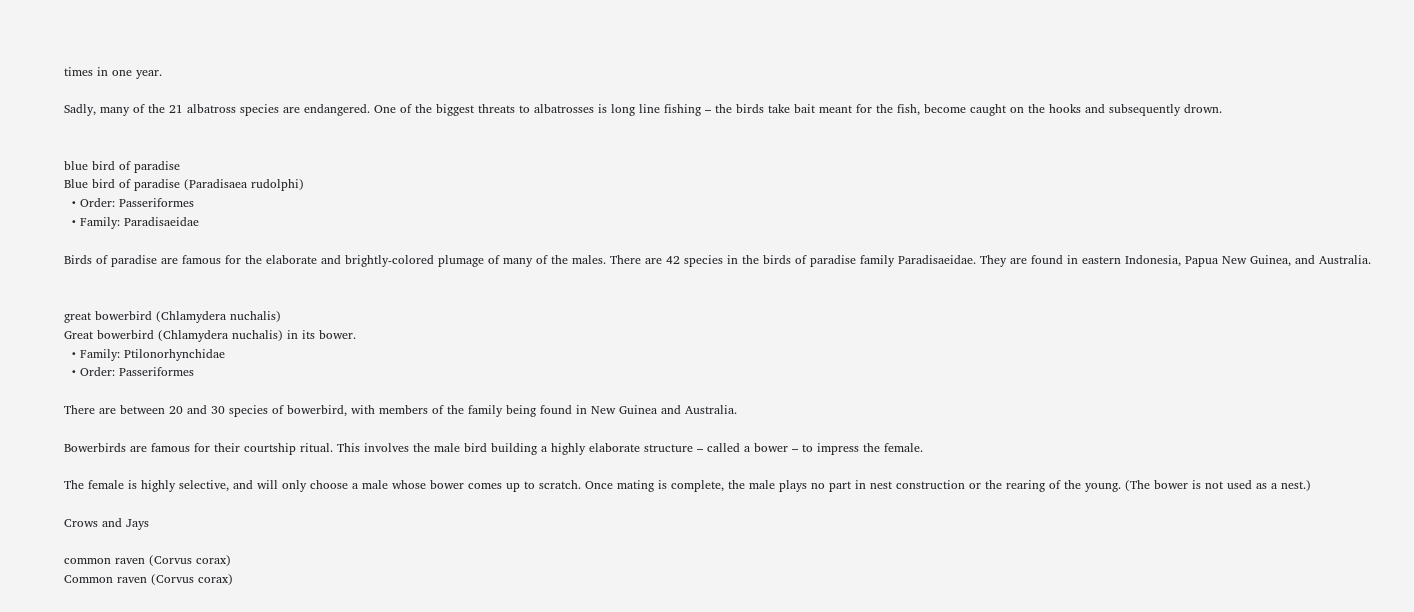times in one year.

Sadly, many of the 21 albatross species are endangered. One of the biggest threats to albatrosses is long line fishing – the birds take bait meant for the fish, become caught on the hooks and subsequently drown.


blue bird of paradise
Blue bird of paradise (Paradisaea rudolphi)
  • Order: Passeriformes
  • Family: Paradisaeidae

Birds of paradise are famous for the elaborate and brightly-colored plumage of many of the males. There are 42 species in the birds of paradise family Paradisaeidae. They are found in eastern Indonesia, Papua New Guinea, and Australia.


great bowerbird (Chlamydera nuchalis)
Great bowerbird (Chlamydera nuchalis) in its bower.
  • Family: Ptilonorhynchidae
  • Order: Passeriformes

There are between 20 and 30 species of bowerbird, with members of the family being found in New Guinea and Australia.

Bowerbirds are famous for their courtship ritual. This involves the male bird building a highly elaborate structure – called a bower – to impress the female.

The female is highly selective, and will only choose a male whose bower comes up to scratch. Once mating is complete, the male plays no part in nest construction or the rearing of the young. (The bower is not used as a nest.)

Crows and Jays

common raven (Corvus corax)
Common raven (Corvus corax)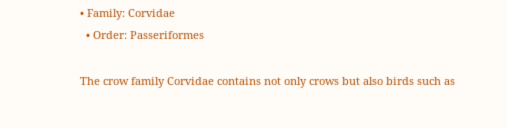• Family: Corvidae
  • Order: Passeriformes

The crow family Corvidae contains not only crows but also birds such as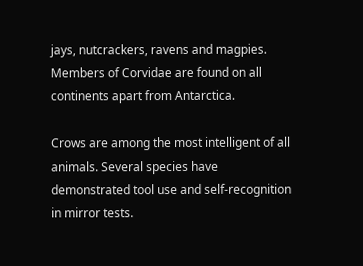jays, nutcrackers, ravens and magpies. Members of Corvidae are found on all continents apart from Antarctica.

Crows are among the most intelligent of all animals. Several species have demonstrated tool use and self-recognition in mirror tests.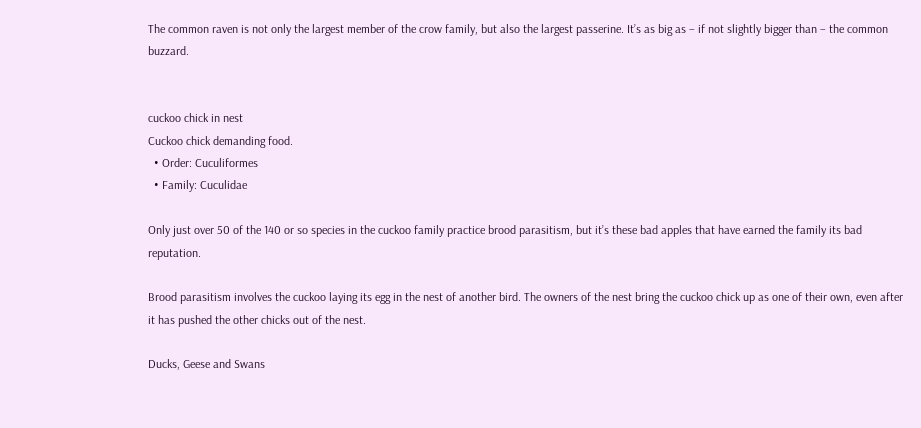The common raven is not only the largest member of the crow family, but also the largest passerine. It’s as big as – if not slightly bigger than – the common buzzard.


cuckoo chick in nest
Cuckoo chick demanding food.
  • Order: Cuculiformes
  • Family: Cuculidae

Only just over 50 of the 140 or so species in the cuckoo family practice brood parasitism, but it’s these bad apples that have earned the family its bad reputation.

Brood parasitism involves the cuckoo laying its egg in the nest of another bird. The owners of the nest bring the cuckoo chick up as one of their own, even after it has pushed the other chicks out of the nest.

Ducks, Geese and Swans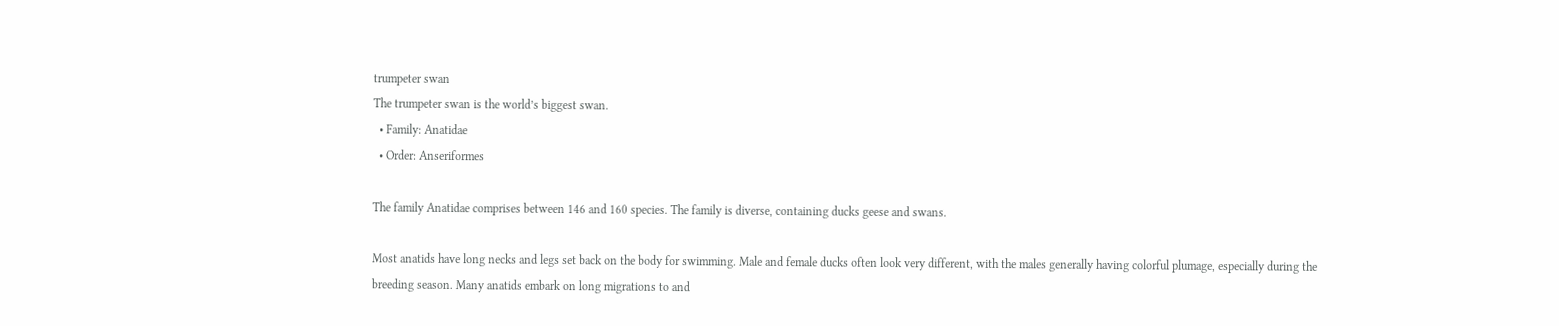trumpeter swan
The trumpeter swan is the world’s biggest swan.
  • Family: Anatidae
  • Order: Anseriformes

The family Anatidae comprises between 146 and 160 species. The family is diverse, containing ducks geese and swans.

Most anatids have long necks and legs set back on the body for swimming. Male and female ducks often look very different, with the males generally having colorful plumage, especially during the breeding season. Many anatids embark on long migrations to and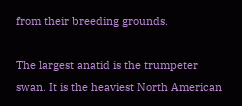from their breeding grounds.

The largest anatid is the trumpeter swan. It is the heaviest North American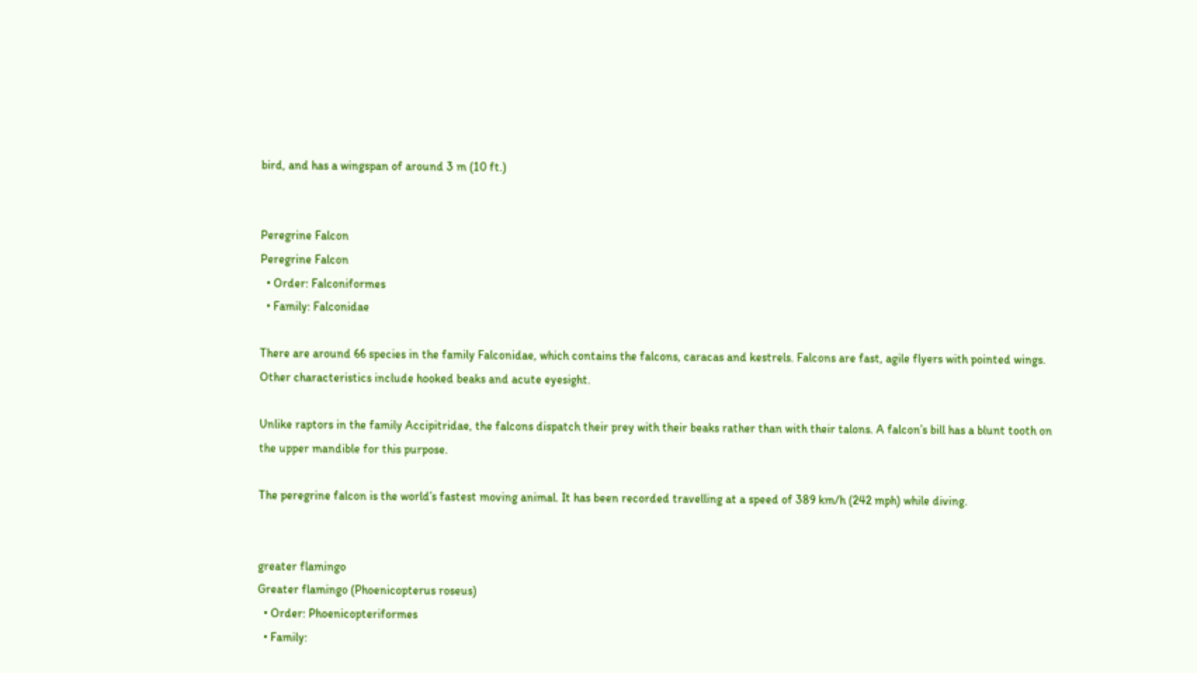bird, and has a wingspan of around 3 m (10 ft.)


Peregrine Falcon
Peregrine Falcon
  • Order: Falconiformes
  • Family: Falconidae

There are around 66 species in the family Falconidae, which contains the falcons, caracas and kestrels. Falcons are fast, agile flyers with pointed wings. Other characteristics include hooked beaks and acute eyesight.

Unlike raptors in the family Accipitridae, the falcons dispatch their prey with their beaks rather than with their talons. A falcon’s bill has a blunt tooth on the upper mandible for this purpose.

The peregrine falcon is the world’s fastest moving animal. It has been recorded travelling at a speed of 389 km/h (242 mph) while diving.


greater flamingo
Greater flamingo (Phoenicopterus roseus)
  • Order: Phoenicopteriformes
  • Family: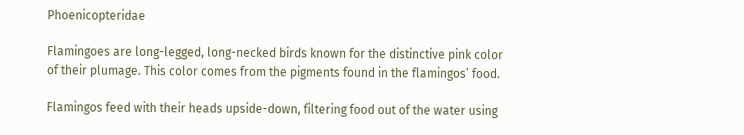Phoenicopteridae

Flamingoes are long-legged, long-necked birds known for the distinctive pink color of their plumage. This color comes from the pigments found in the flamingos’ food.

Flamingos feed with their heads upside-down, filtering food out of the water using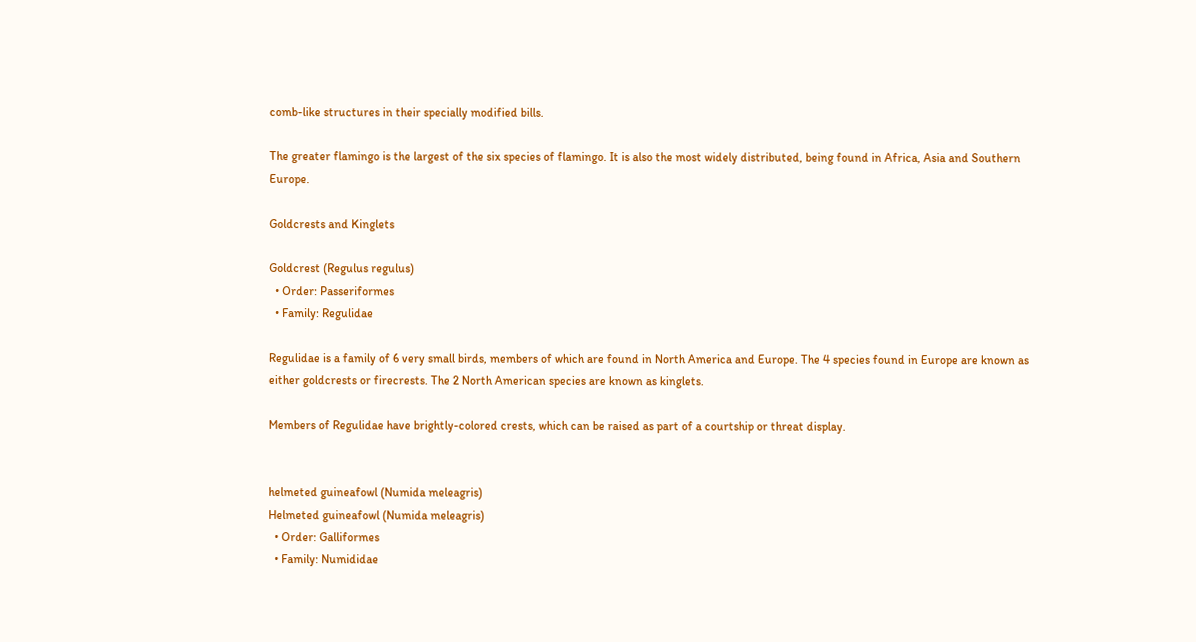comb-like structures in their specially modified bills.

The greater flamingo is the largest of the six species of flamingo. It is also the most widely distributed, being found in Africa, Asia and Southern Europe.

Goldcrests and Kinglets

Goldcrest (Regulus regulus)
  • Order: Passeriformes
  • Family: Regulidae

Regulidae is a family of 6 very small birds, members of which are found in North America and Europe. The 4 species found in Europe are known as either goldcrests or firecrests. The 2 North American species are known as kinglets.

Members of Regulidae have brightly-colored crests, which can be raised as part of a courtship or threat display.


helmeted guineafowl (Numida meleagris)
Helmeted guineafowl (Numida meleagris)
  • Order: Galliformes
  • Family: Numididae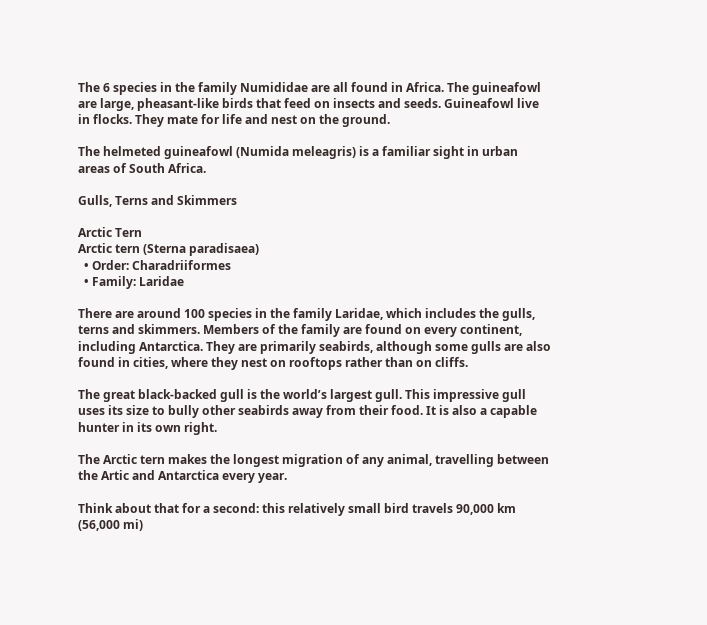The 6 species in the family Numididae are all found in Africa. The guineafowl are large, pheasant-like birds that feed on insects and seeds. Guineafowl live in flocks. They mate for life and nest on the ground.

The helmeted guineafowl (Numida meleagris) is a familiar sight in urban areas of South Africa.

Gulls, Terns and Skimmers

Arctic Tern
Arctic tern (Sterna paradisaea)
  • Order: Charadriiformes
  • Family: Laridae

There are around 100 species in the family Laridae, which includes the gulls, terns and skimmers. Members of the family are found on every continent, including Antarctica. They are primarily seabirds, although some gulls are also found in cities, where they nest on rooftops rather than on cliffs.

The great black-backed gull is the world’s largest gull. This impressive gull uses its size to bully other seabirds away from their food. It is also a capable hunter in its own right.

The Arctic tern makes the longest migration of any animal, travelling between the Artic and Antarctica every year.

Think about that for a second: this relatively small bird travels 90,000 km (56,000 mi)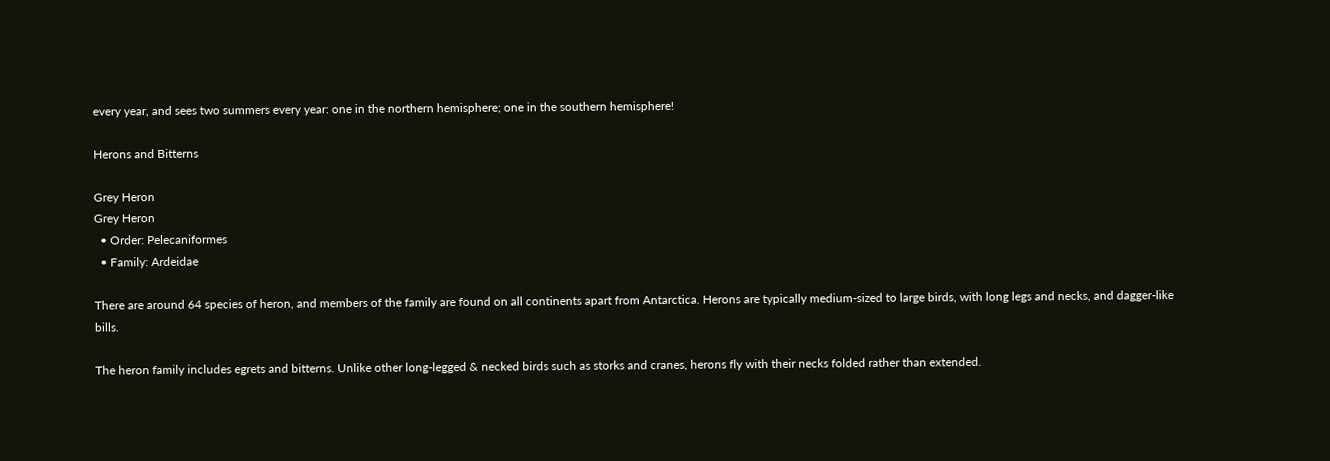every year, and sees two summers every year: one in the northern hemisphere; one in the southern hemisphere!

Herons and Bitterns

Grey Heron
Grey Heron
  • Order: Pelecaniformes
  • Family: Ardeidae

There are around 64 species of heron, and members of the family are found on all continents apart from Antarctica. Herons are typically medium-sized to large birds, with long legs and necks, and dagger-like bills.

The heron family includes egrets and bitterns. Unlike other long-legged & necked birds such as storks and cranes, herons fly with their necks folded rather than extended.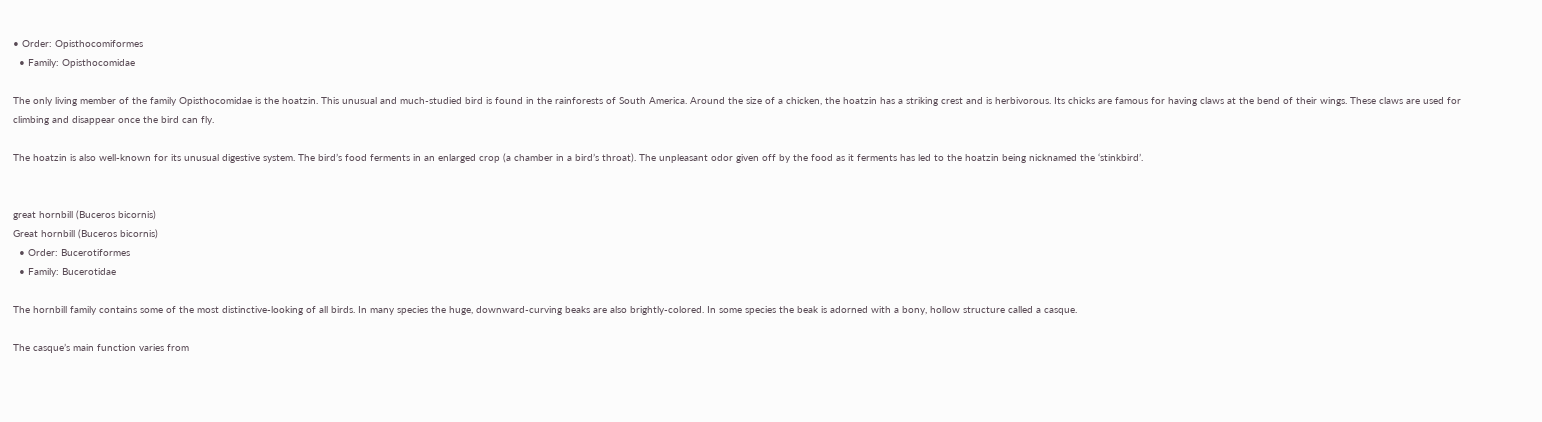• Order: Opisthocomiformes
  • Family: Opisthocomidae

The only living member of the family Opisthocomidae is the hoatzin. This unusual and much-studied bird is found in the rainforests of South America. Around the size of a chicken, the hoatzin has a striking crest and is herbivorous. Its chicks are famous for having claws at the bend of their wings. These claws are used for climbing and disappear once the bird can fly.

The hoatzin is also well-known for its unusual digestive system. The bird’s food ferments in an enlarged crop (a chamber in a bird’s throat). The unpleasant odor given off by the food as it ferments has led to the hoatzin being nicknamed the ‘stinkbird’.


great hornbill (Buceros bicornis)
Great hornbill (Buceros bicornis)
  • Order: Bucerotiformes
  • Family: Bucerotidae

The hornbill family contains some of the most distinctive-looking of all birds. In many species the huge, downward-curving beaks are also brightly-colored. In some species the beak is adorned with a bony, hollow structure called a casque.

The casque’s main function varies from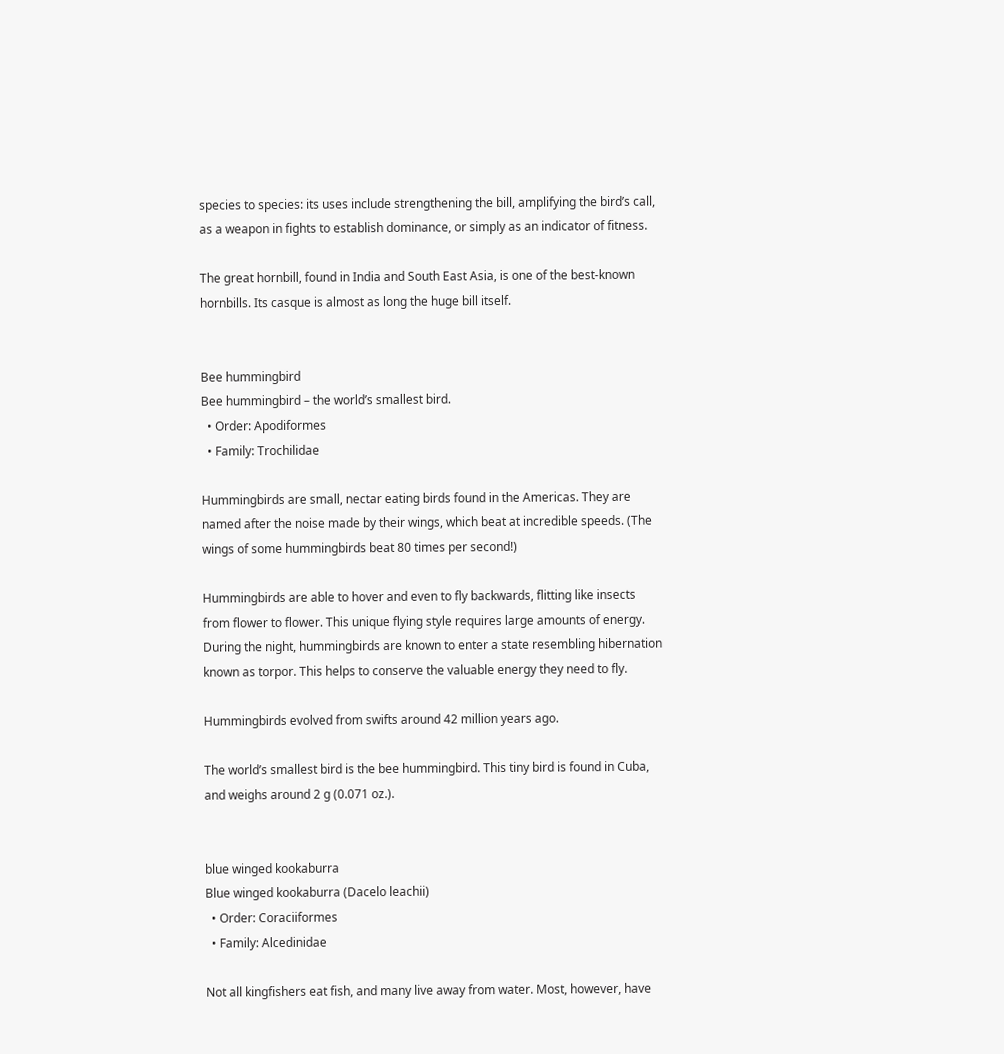species to species: its uses include strengthening the bill, amplifying the bird’s call, as a weapon in fights to establish dominance, or simply as an indicator of fitness.

The great hornbill, found in India and South East Asia, is one of the best-known hornbills. Its casque is almost as long the huge bill itself.


Bee hummingbird
Bee hummingbird – the world’s smallest bird.
  • Order: Apodiformes
  • Family: Trochilidae

Hummingbirds are small, nectar eating birds found in the Americas. They are named after the noise made by their wings, which beat at incredible speeds. (The wings of some hummingbirds beat 80 times per second!)

Hummingbirds are able to hover and even to fly backwards, flitting like insects from flower to flower. This unique flying style requires large amounts of energy. During the night, hummingbirds are known to enter a state resembling hibernation known as torpor. This helps to conserve the valuable energy they need to fly.

Hummingbirds evolved from swifts around 42 million years ago.

The world’s smallest bird is the bee hummingbird. This tiny bird is found in Cuba, and weighs around 2 g (0.071 oz.).


blue winged kookaburra
Blue winged kookaburra (Dacelo leachii)
  • Order: Coraciiformes
  • Family: Alcedinidae

Not all kingfishers eat fish, and many live away from water. Most, however, have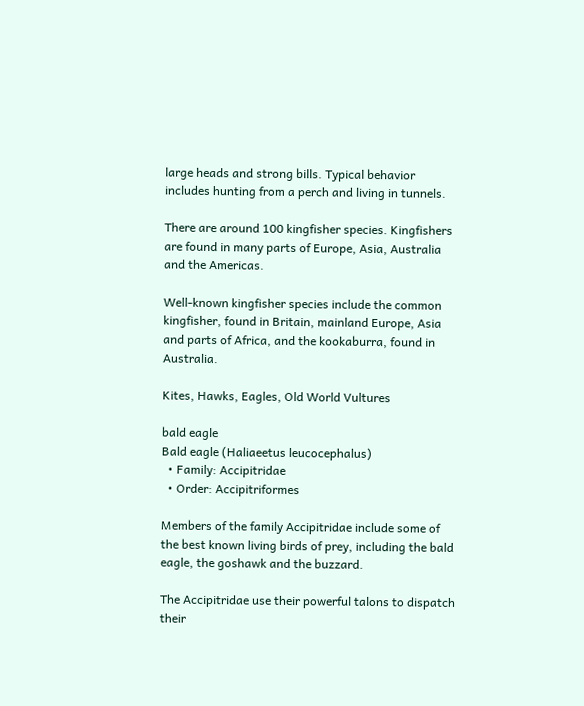large heads and strong bills. Typical behavior includes hunting from a perch and living in tunnels.

There are around 100 kingfisher species. Kingfishers are found in many parts of Europe, Asia, Australia and the Americas.

Well-known kingfisher species include the common kingfisher, found in Britain, mainland Europe, Asia and parts of Africa, and the kookaburra, found in Australia.

Kites, Hawks, Eagles, Old World Vultures

bald eagle
Bald eagle (Haliaeetus leucocephalus)
  • Family: Accipitridae
  • Order: Accipitriformes

Members of the family Accipitridae include some of the best known living birds of prey, including the bald eagle, the goshawk and the buzzard.

The Accipitridae use their powerful talons to dispatch their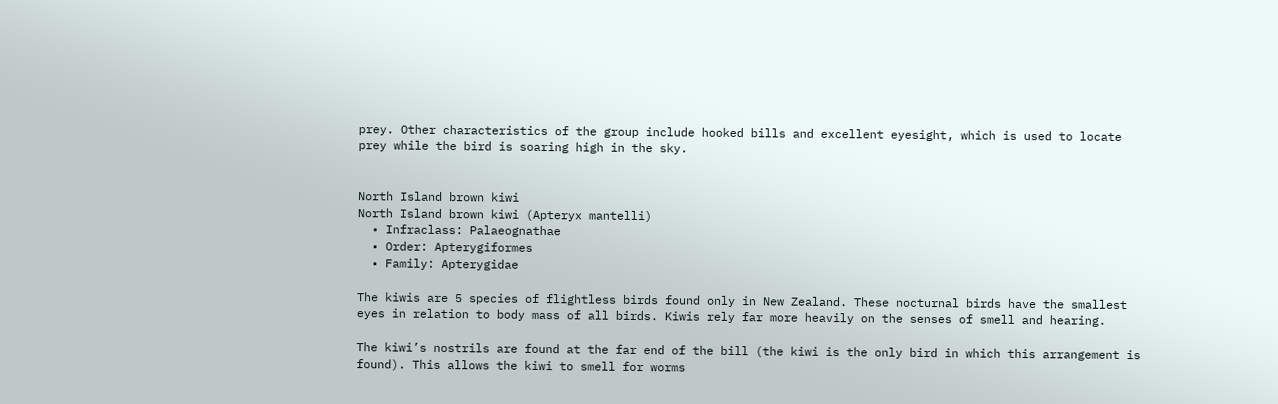prey. Other characteristics of the group include hooked bills and excellent eyesight, which is used to locate prey while the bird is soaring high in the sky.


North Island brown kiwi
North Island brown kiwi (Apteryx mantelli)
  • Infraclass: Palaeognathae
  • Order: Apterygiformes
  • Family: Apterygidae

The kiwis are 5 species of flightless birds found only in New Zealand. These nocturnal birds have the smallest eyes in relation to body mass of all birds. Kiwis rely far more heavily on the senses of smell and hearing.

The kiwi’s nostrils are found at the far end of the bill (the kiwi is the only bird in which this arrangement is found). This allows the kiwi to smell for worms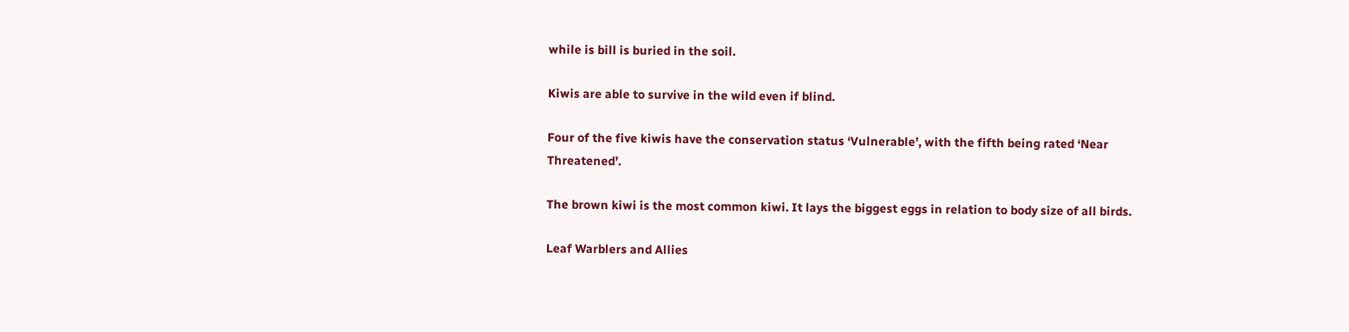while is bill is buried in the soil.

Kiwis are able to survive in the wild even if blind.

Four of the five kiwis have the conservation status ‘Vulnerable’, with the fifth being rated ‘Near Threatened’.

The brown kiwi is the most common kiwi. It lays the biggest eggs in relation to body size of all birds.

Leaf Warblers and Allies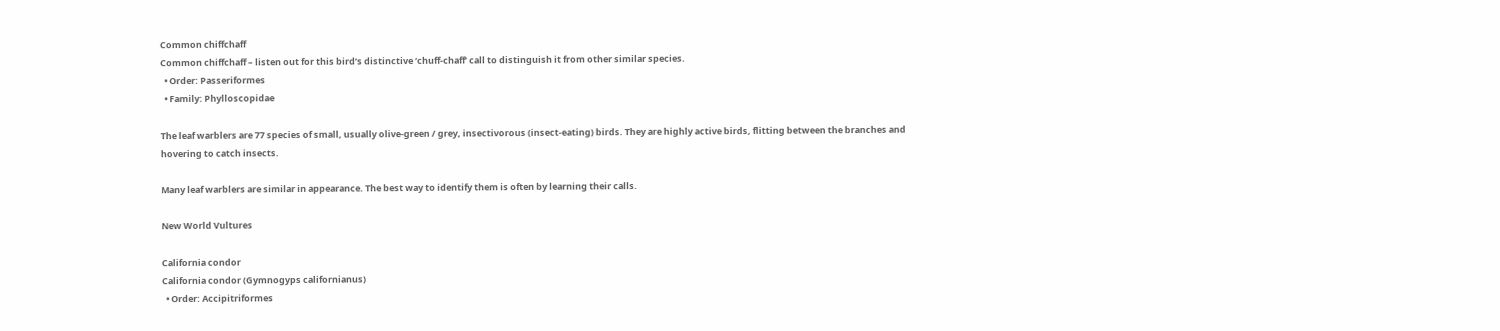Common chiffchaff
Common chiffchaff – listen out for this bird’s distinctive ‘chuff-chaff’ call to distinguish it from other similar species.
  • Order: Passeriformes
  • Family: Phylloscopidae

The leaf warblers are 77 species of small, usually olive-green / grey, insectivorous (insect-eating) birds. They are highly active birds, flitting between the branches and hovering to catch insects.

Many leaf warblers are similar in appearance. The best way to identify them is often by learning their calls.

New World Vultures

California condor
California condor (Gymnogyps californianus)
  • Order: Accipitriformes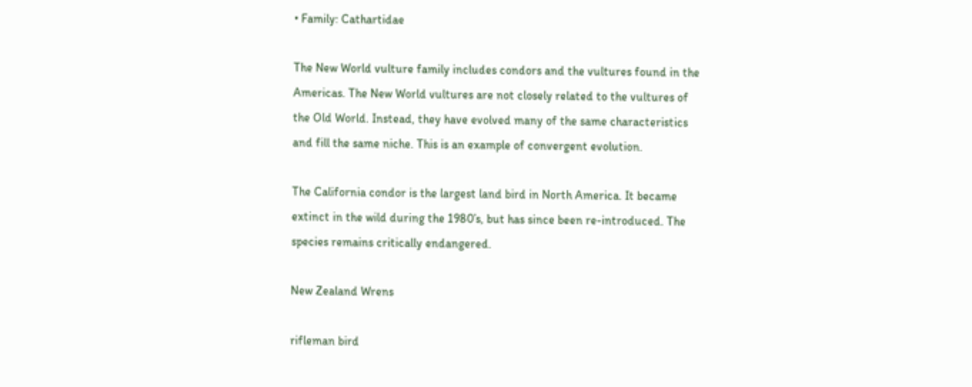• Family: Cathartidae

The New World vulture family includes condors and the vultures found in the Americas. The New World vultures are not closely related to the vultures of the Old World. Instead, they have evolved many of the same characteristics and fill the same niche. This is an example of convergent evolution.

The California condor is the largest land bird in North America. It became extinct in the wild during the 1980’s, but has since been re-introduced. The species remains critically endangered.

New Zealand Wrens

rifleman bird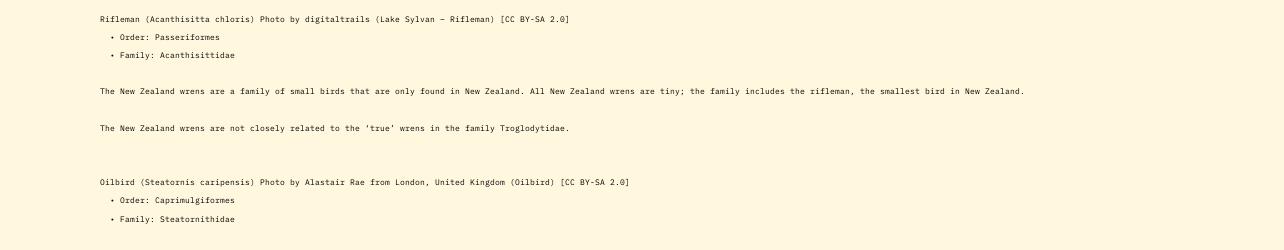Rifleman (Acanthisitta chloris) Photo by digitaltrails (Lake Sylvan – Rifleman) [CC BY-SA 2.0]
  • Order: Passeriformes
  • Family: Acanthisittidae

The New Zealand wrens are a family of small birds that are only found in New Zealand. All New Zealand wrens are tiny; the family includes the rifleman, the smallest bird in New Zealand.

The New Zealand wrens are not closely related to the ‘true’ wrens in the family Troglodytidae.


Oilbird (Steatornis caripensis) Photo by Alastair Rae from London, United Kingdom (Oilbird) [CC BY-SA 2.0]
  • Order: Caprimulgiformes
  • Family: Steatornithidae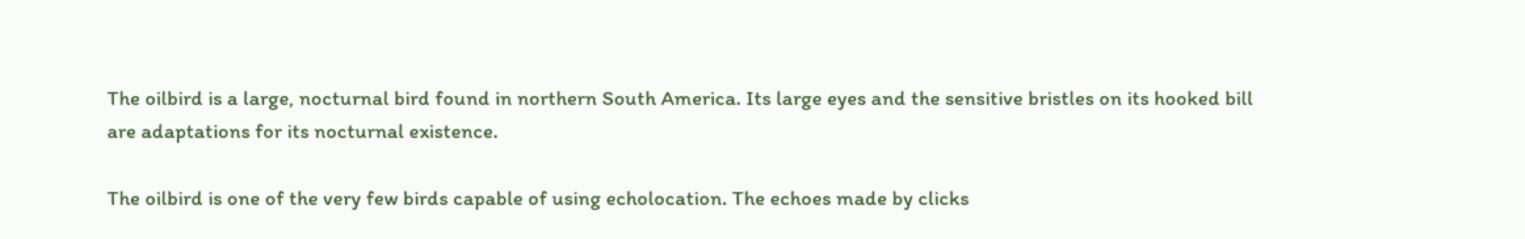The oilbird is a large, nocturnal bird found in northern South America. Its large eyes and the sensitive bristles on its hooked bill are adaptations for its nocturnal existence.

The oilbird is one of the very few birds capable of using echolocation. The echoes made by clicks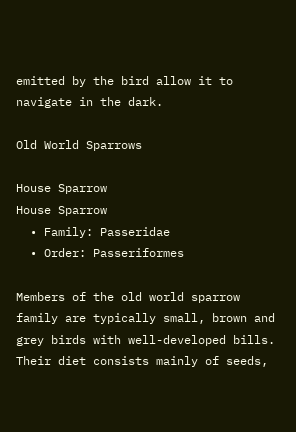emitted by the bird allow it to navigate in the dark.

Old World Sparrows

House Sparrow
House Sparrow
  • Family: Passeridae
  • Order: Passeriformes

Members of the old world sparrow family are typically small, brown and grey birds with well-developed bills. Their diet consists mainly of seeds,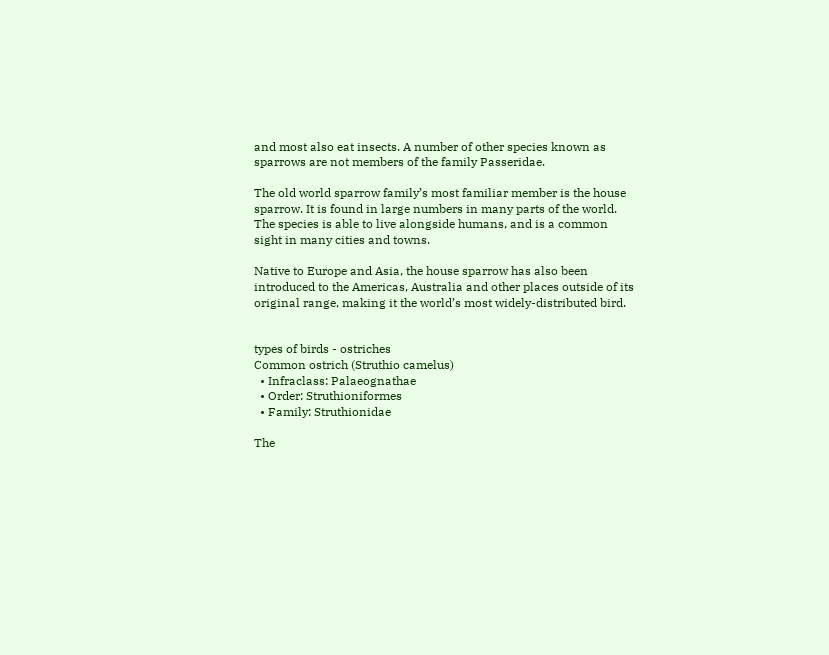and most also eat insects. A number of other species known as sparrows are not members of the family Passeridae.

The old world sparrow family’s most familiar member is the house sparrow. It is found in large numbers in many parts of the world. The species is able to live alongside humans, and is a common sight in many cities and towns.

Native to Europe and Asia, the house sparrow has also been introduced to the Americas, Australia and other places outside of its original range, making it the world’s most widely-distributed bird.


types of birds - ostriches
Common ostrich (Struthio camelus)
  • Infraclass: Palaeognathae
  • Order: Struthioniformes
  • Family: Struthionidae

The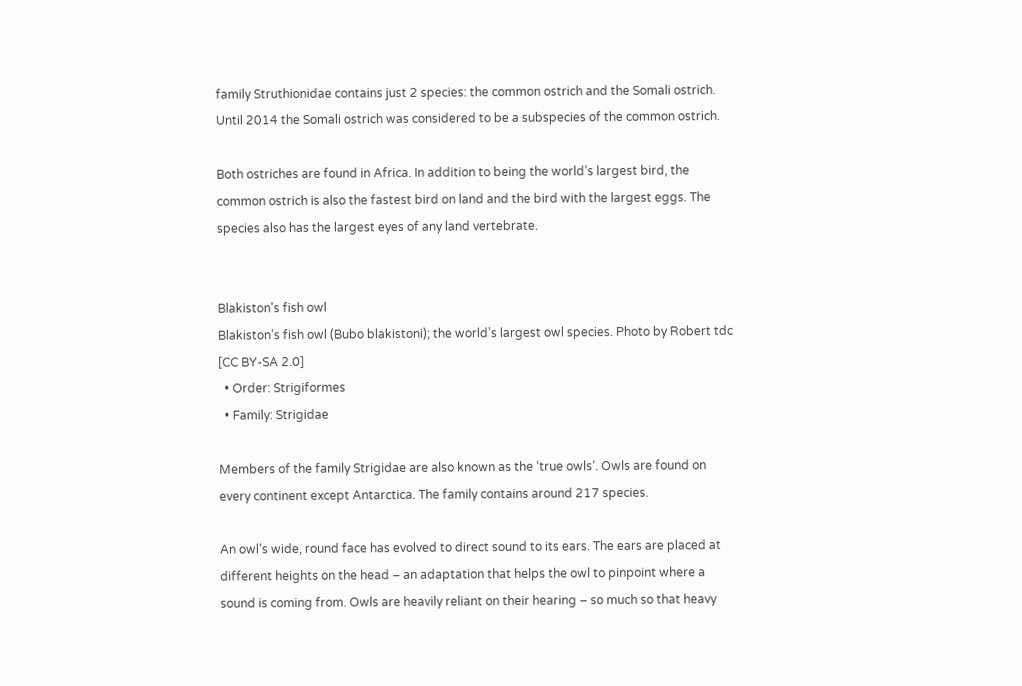family Struthionidae contains just 2 species: the common ostrich and the Somali ostrich. Until 2014 the Somali ostrich was considered to be a subspecies of the common ostrich.

Both ostriches are found in Africa. In addition to being the world’s largest bird, the common ostrich is also the fastest bird on land and the bird with the largest eggs. The species also has the largest eyes of any land vertebrate.


Blakiston's fish owl
Blakiston’s fish owl (Bubo blakistoni); the world’s largest owl species. Photo by Robert tdc [CC BY-SA 2.0]
  • Order: Strigiformes
  • Family: Strigidae

Members of the family Strigidae are also known as the ‘true owls’. Owls are found on every continent except Antarctica. The family contains around 217 species.

An owl’s wide, round face has evolved to direct sound to its ears. The ears are placed at different heights on the head – an adaptation that helps the owl to pinpoint where a sound is coming from. Owls are heavily reliant on their hearing – so much so that heavy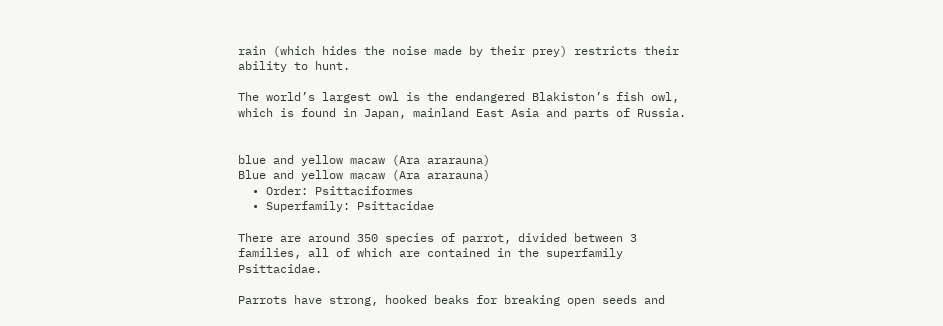rain (which hides the noise made by their prey) restricts their ability to hunt.

The world’s largest owl is the endangered Blakiston’s fish owl, which is found in Japan, mainland East Asia and parts of Russia.


blue and yellow macaw (Ara ararauna)
Blue and yellow macaw (Ara ararauna)
  • Order: Psittaciformes
  • Superfamily: Psittacidae

There are around 350 species of parrot, divided between 3 families, all of which are contained in the superfamily Psittacidae.

Parrots have strong, hooked beaks for breaking open seeds and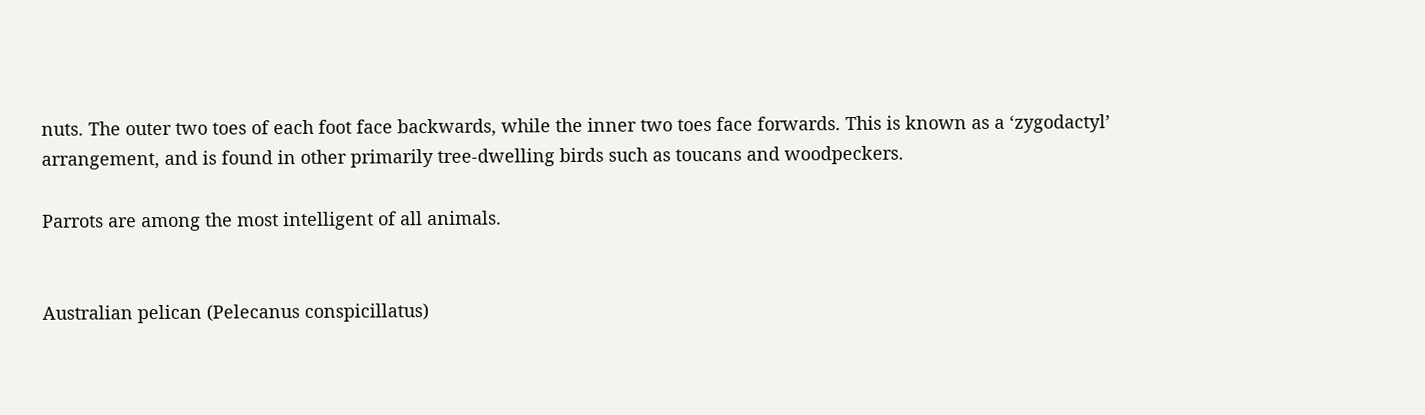nuts. The outer two toes of each foot face backwards, while the inner two toes face forwards. This is known as a ‘zygodactyl’ arrangement, and is found in other primarily tree-dwelling birds such as toucans and woodpeckers.

Parrots are among the most intelligent of all animals.


Australian pelican (Pelecanus conspicillatus)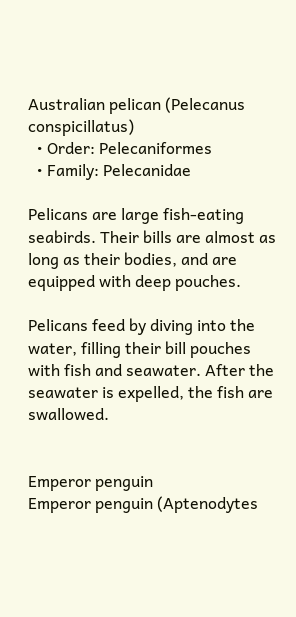Australian pelican (Pelecanus conspicillatus)
  • Order: Pelecaniformes
  • Family: Pelecanidae

Pelicans are large fish-eating seabirds. Their bills are almost as long as their bodies, and are equipped with deep pouches.

Pelicans feed by diving into the water, filling their bill pouches with fish and seawater. After the seawater is expelled, the fish are swallowed.


Emperor penguin
Emperor penguin (Aptenodytes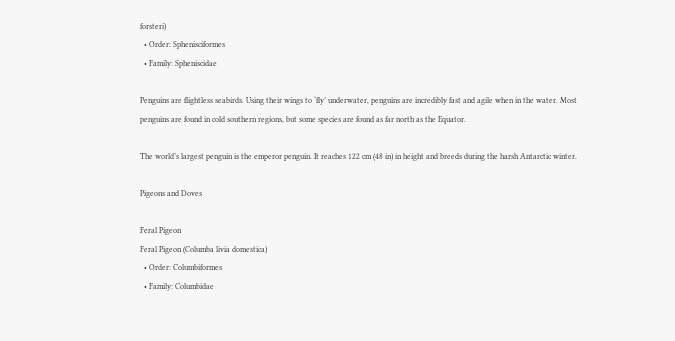forsteri)
  • Order: Sphenisciformes
  • Family: Spheniscidae

Penguins are flightless seabirds. Using their wings to ‘fly’ underwater, penguins are incredibly fast and agile when in the water. Most penguins are found in cold southern regions, but some species are found as far north as the Equator.

The world’s largest penguin is the emperor penguin. It reaches 122 cm (48 in) in height and breeds during the harsh Antarctic winter.

Pigeons and Doves

Feral Pigeon
Feral Pigeon (Columba livia domestica)
  • Order: Columbiformes
  • Family: Columbidae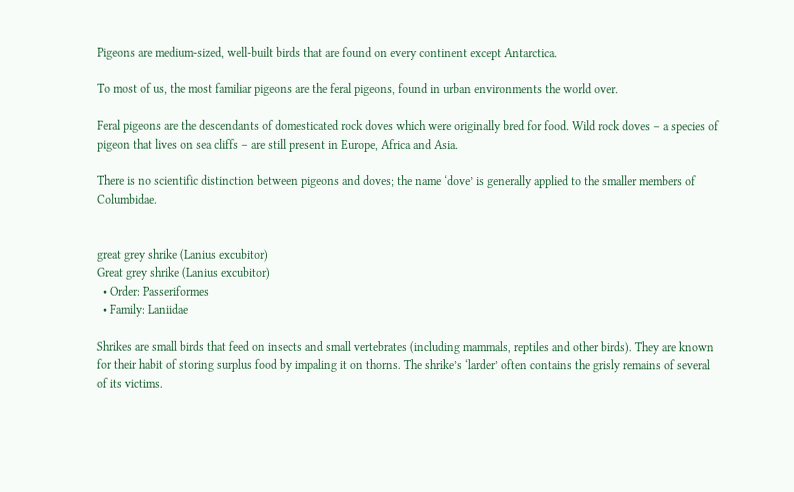Pigeons are medium-sized, well-built birds that are found on every continent except Antarctica.

To most of us, the most familiar pigeons are the feral pigeons, found in urban environments the world over.

Feral pigeons are the descendants of domesticated rock doves which were originally bred for food. Wild rock doves – a species of pigeon that lives on sea cliffs – are still present in Europe, Africa and Asia.

There is no scientific distinction between pigeons and doves; the name ‘dove’ is generally applied to the smaller members of Columbidae.


great grey shrike (Lanius excubitor)
Great grey shrike (Lanius excubitor)
  • Order: Passeriformes
  • Family: Laniidae

Shrikes are small birds that feed on insects and small vertebrates (including mammals, reptiles and other birds). They are known for their habit of storing surplus food by impaling it on thorns. The shrike’s ‘larder’ often contains the grisly remains of several of its victims.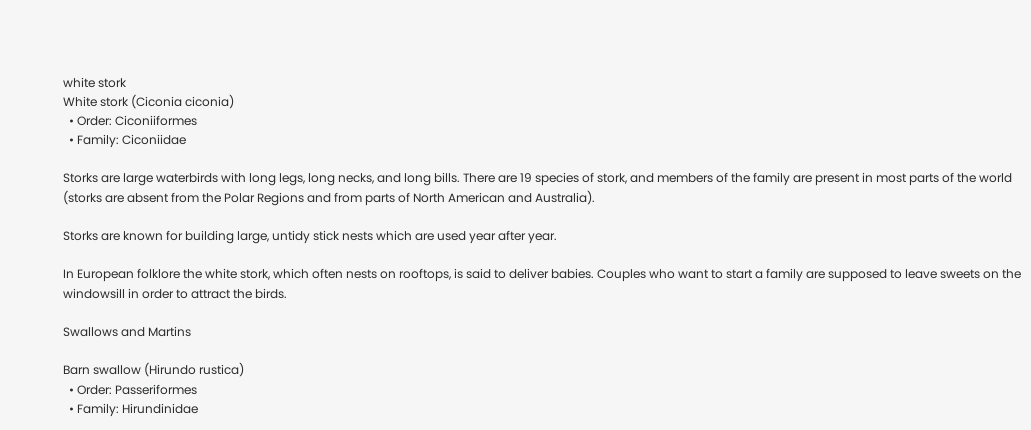white stork
White stork (Ciconia ciconia)
  • Order: Ciconiiformes
  • Family: Ciconiidae

Storks are large waterbirds with long legs, long necks, and long bills. There are 19 species of stork, and members of the family are present in most parts of the world (storks are absent from the Polar Regions and from parts of North American and Australia).

Storks are known for building large, untidy stick nests which are used year after year.

In European folklore the white stork, which often nests on rooftops, is said to deliver babies. Couples who want to start a family are supposed to leave sweets on the windowsill in order to attract the birds.

Swallows and Martins

Barn swallow (Hirundo rustica)
  • Order: Passeriformes
  • Family: Hirundinidae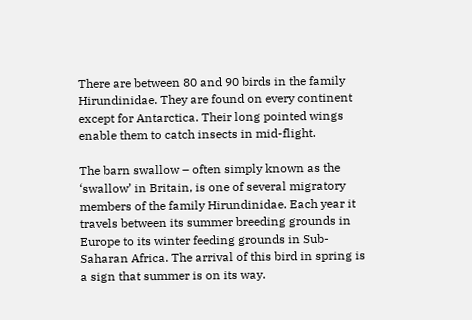There are between 80 and 90 birds in the family Hirundinidae. They are found on every continent except for Antarctica. Their long pointed wings enable them to catch insects in mid-flight.

The barn swallow – often simply known as the ‘swallow’ in Britain, is one of several migratory members of the family Hirundinidae. Each year it travels between its summer breeding grounds in Europe to its winter feeding grounds in Sub-Saharan Africa. The arrival of this bird in spring is a sign that summer is on its way.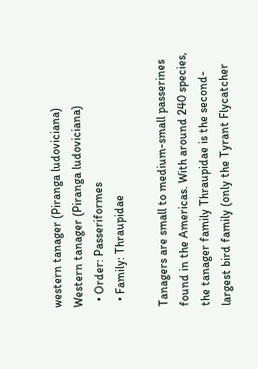western tanager (Piranga ludoviciana)
Western tanager (Piranga ludoviciana)
  • Order: Passeriformes
  • Family: Thraupidae

Tanagers are small to medium-small passerines found in the Americas. With around 240 species, the tanager family Thraupidae is the second-largest bird family (only the Tyrant Flycatcher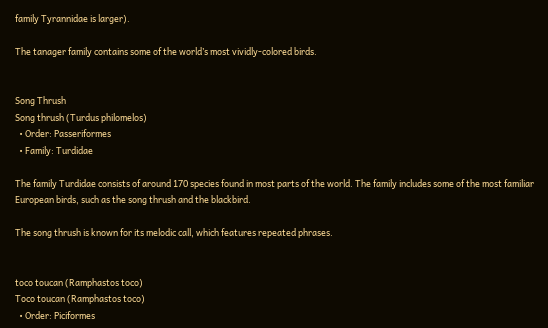family Tyrannidae is larger).

The tanager family contains some of the world’s most vividly-colored birds.


Song Thrush
Song thrush (Turdus philomelos)
  • Order: Passeriformes
  • Family: Turdidae

The family Turdidae consists of around 170 species found in most parts of the world. The family includes some of the most familiar European birds, such as the song thrush and the blackbird.

The song thrush is known for its melodic call, which features repeated phrases.


toco toucan (Ramphastos toco)
Toco toucan (Ramphastos toco)
  • Order: Piciformes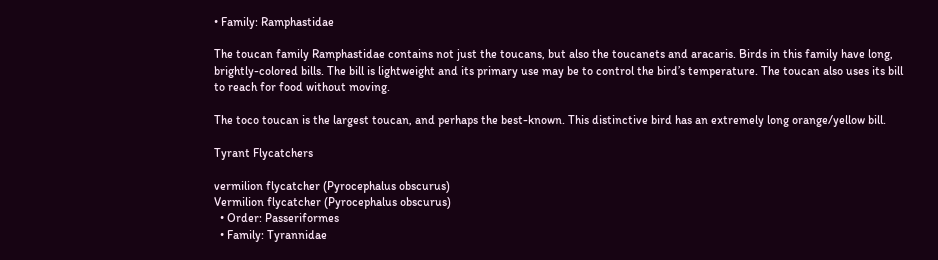• Family: Ramphastidae

The toucan family Ramphastidae contains not just the toucans, but also the toucanets and aracaris. Birds in this family have long, brightly-colored bills. The bill is lightweight and its primary use may be to control the bird’s temperature. The toucan also uses its bill to reach for food without moving.

The toco toucan is the largest toucan, and perhaps the best-known. This distinctive bird has an extremely long orange/yellow bill.

Tyrant Flycatchers

vermilion flycatcher (Pyrocephalus obscurus)
Vermilion flycatcher (Pyrocephalus obscurus)
  • Order: Passeriformes
  • Family: Tyrannidae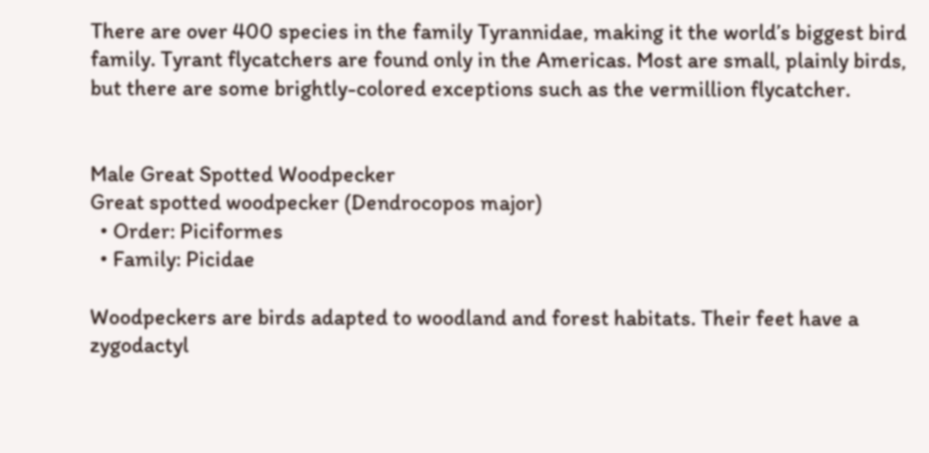There are over 400 species in the family Tyrannidae, making it the world’s biggest bird family. Tyrant flycatchers are found only in the Americas. Most are small, plainly birds, but there are some brightly-colored exceptions such as the vermillion flycatcher.


Male Great Spotted Woodpecker
Great spotted woodpecker (Dendrocopos major)
  • Order: Piciformes
  • Family: Picidae

Woodpeckers are birds adapted to woodland and forest habitats. Their feet have a zygodactyl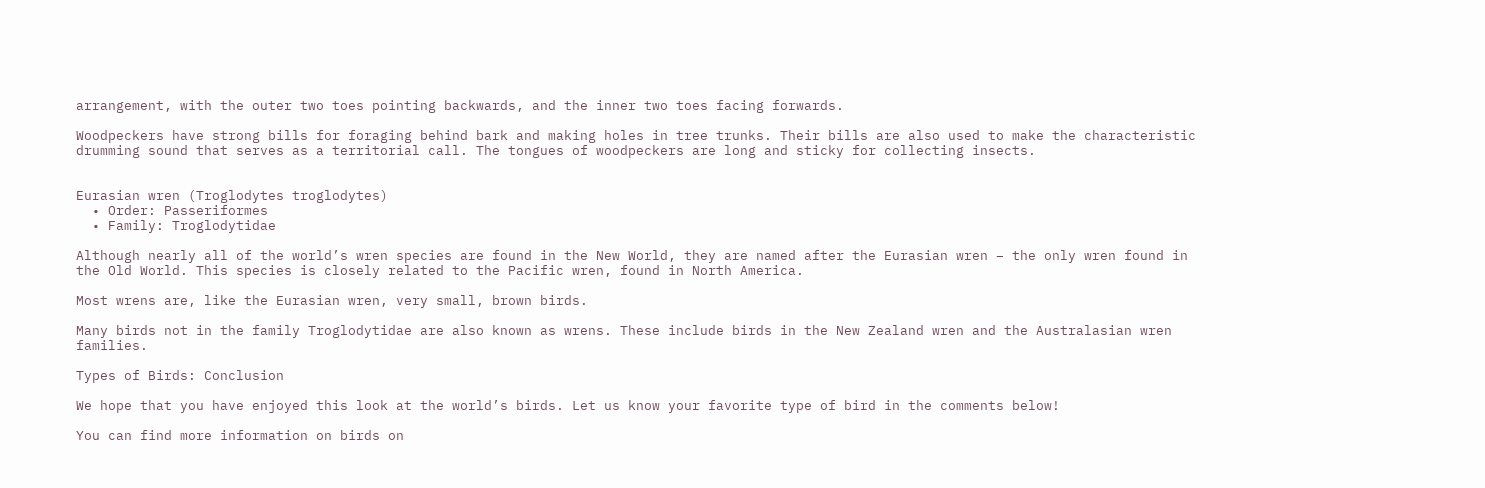arrangement, with the outer two toes pointing backwards, and the inner two toes facing forwards.

Woodpeckers have strong bills for foraging behind bark and making holes in tree trunks. Their bills are also used to make the characteristic drumming sound that serves as a territorial call. The tongues of woodpeckers are long and sticky for collecting insects.


Eurasian wren (Troglodytes troglodytes)
  • Order: Passeriformes
  • Family: Troglodytidae

Although nearly all of the world’s wren species are found in the New World, they are named after the Eurasian wren – the only wren found in the Old World. This species is closely related to the Pacific wren, found in North America.

Most wrens are, like the Eurasian wren, very small, brown birds.

Many birds not in the family Troglodytidae are also known as wrens. These include birds in the New Zealand wren and the Australasian wren families.

Types of Birds: Conclusion

We hope that you have enjoyed this look at the world’s birds. Let us know your favorite type of bird in the comments below!

You can find more information on birds on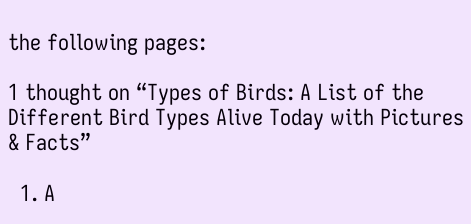the following pages:

1 thought on “Types of Birds: A List of the Different Bird Types Alive Today with Pictures & Facts”

  1. A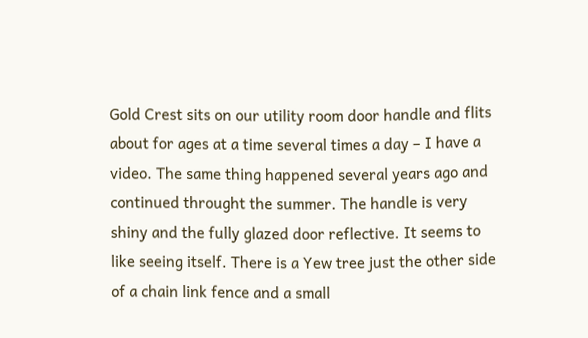Gold Crest sits on our utility room door handle and flits about for ages at a time several times a day – I have a video. The same thing happened several years ago and continued throught the summer. The handle is very shiny and the fully glazed door reflective. It seems to like seeing itself. There is a Yew tree just the other side of a chain link fence and a small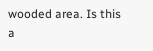wooded area. Is this a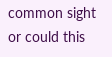common sight or could this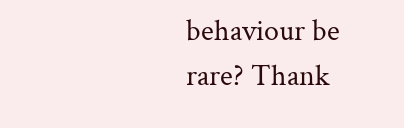behaviour be rare? Thank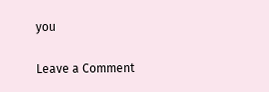you


Leave a Comment